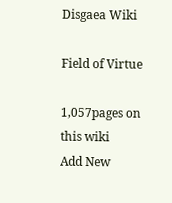Disgaea Wiki

Field of Virtue

1,057pages on
this wiki
Add New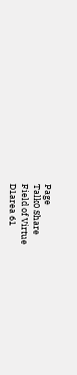Page
Talk0 Share
Field of Virtue
D1area 61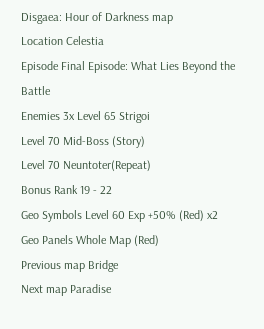Disgaea: Hour of Darkness map
Location Celestia
Episode Final Episode: What Lies Beyond the Battle
Enemies 3x Level 65 Strigoi
Level 70 Mid-Boss (Story)
Level 70 Neuntoter(Repeat)
Bonus Rank 19 - 22
Geo Symbols Level 60 Exp +50% (Red) x2
Geo Panels Whole Map (Red)
Previous map Bridge
Next map Paradise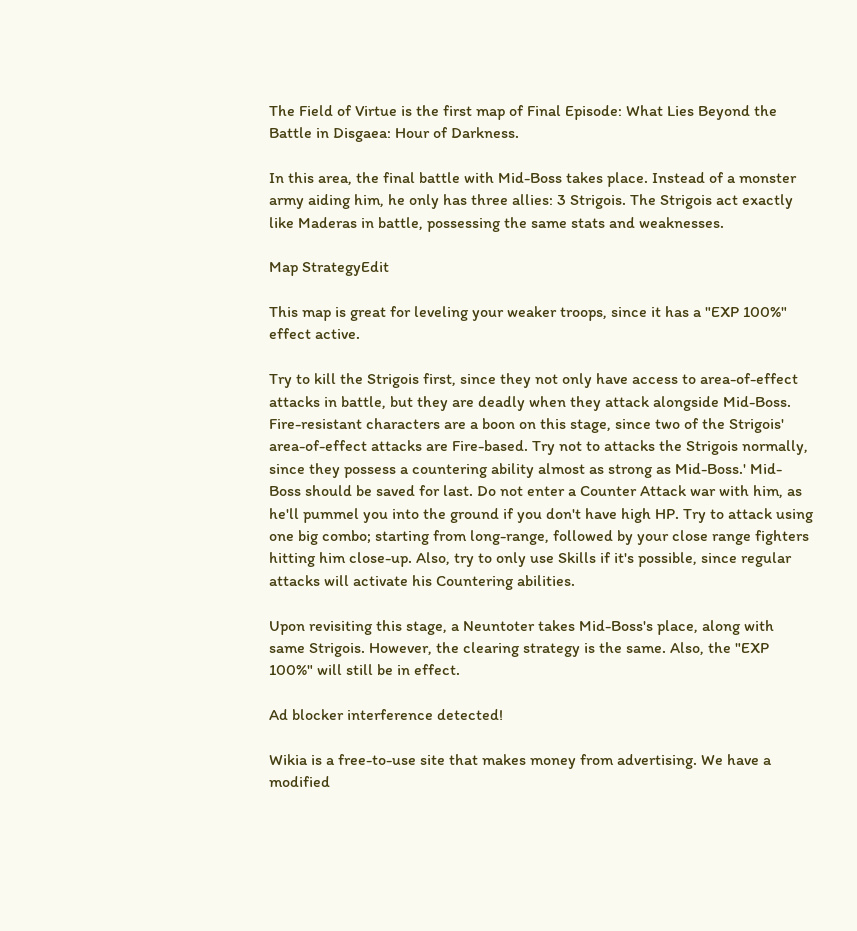The Field of Virtue is the first map of Final Episode: What Lies Beyond the Battle in Disgaea: Hour of Darkness.

In this area, the final battle with Mid-Boss takes place. Instead of a monster army aiding him, he only has three allies: 3 Strigois. The Strigois act exactly like Maderas in battle, possessing the same stats and weaknesses.

Map StrategyEdit

This map is great for leveling your weaker troops, since it has a "EXP 100%" effect active.

Try to kill the Strigois first, since they not only have access to area-of-effect attacks in battle, but they are deadly when they attack alongside Mid-Boss. Fire-resistant characters are a boon on this stage, since two of the Strigois' area-of-effect attacks are Fire-based. Try not to attacks the Strigois normally, since they possess a countering ability almost as strong as Mid-Boss.' Mid-Boss should be saved for last. Do not enter a Counter Attack war with him, as he'll pummel you into the ground if you don't have high HP. Try to attack using one big combo; starting from long-range, followed by your close range fighters hitting him close-up. Also, try to only use Skills if it's possible, since regular attacks will activate his Countering abilities.

Upon revisiting this stage, a Neuntoter takes Mid-Boss's place, along with same Strigois. However, the clearing strategy is the same. Also, the "EXP 100%" will still be in effect.

Ad blocker interference detected!

Wikia is a free-to-use site that makes money from advertising. We have a modified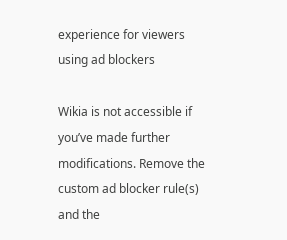experience for viewers using ad blockers

Wikia is not accessible if you’ve made further modifications. Remove the custom ad blocker rule(s) and the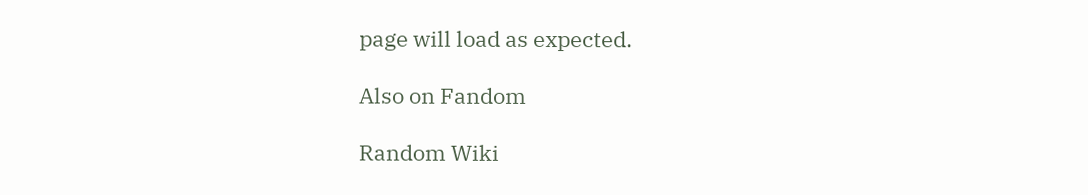page will load as expected.

Also on Fandom

Random Wiki